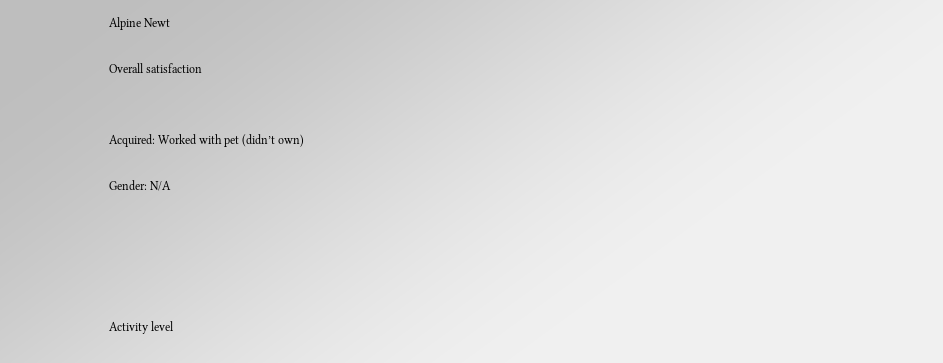Alpine Newt

Overall satisfaction


Acquired: Worked with pet (didn’t own)

Gender: N/A





Activity level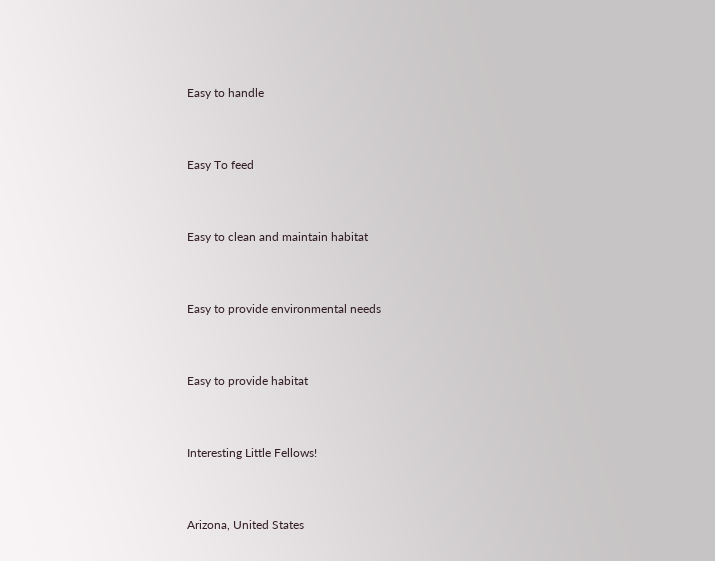Easy to handle


Easy To feed


Easy to clean and maintain habitat


Easy to provide environmental needs


Easy to provide habitat


Interesting Little Fellows!


Arizona, United States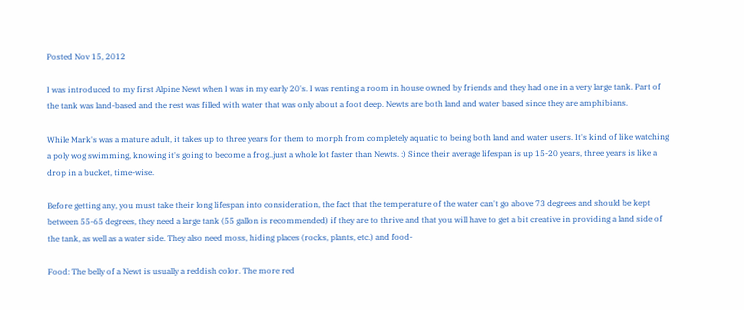Posted Nov 15, 2012

I was introduced to my first Alpine Newt when I was in my early 20's. I was renting a room in house owned by friends and they had one in a very large tank. Part of the tank was land-based and the rest was filled with water that was only about a foot deep. Newts are both land and water based since they are amphibians.

While Mark's was a mature adult, it takes up to three years for them to morph from completely aquatic to being both land and water users. It's kind of like watching a poly wog swimming, knowing it's going to become a frog..just a whole lot faster than Newts. :) Since their average lifespan is up 15-20 years, three years is like a drop in a bucket, time-wise.

Before getting any, you must take their long lifespan into consideration, the fact that the temperature of the water can't go above 73 degrees and should be kept between 55-65 degrees, they need a large tank (55 gallon is recommended) if they are to thrive and that you will have to get a bit creative in providing a land side of the tank, as well as a water side. They also need moss, hiding places (rocks, plants, etc.) and food-

Food: The belly of a Newt is usually a reddish color. The more red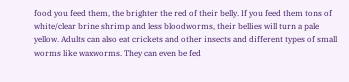food you feed them, the brighter the red of their belly. If you feed them tons of white/clear brine shrimp and less bloodworms, their bellies will turn a pale yellow. Adults can also eat crickets and other insects and different types of small worms like waxworms. They can even be fed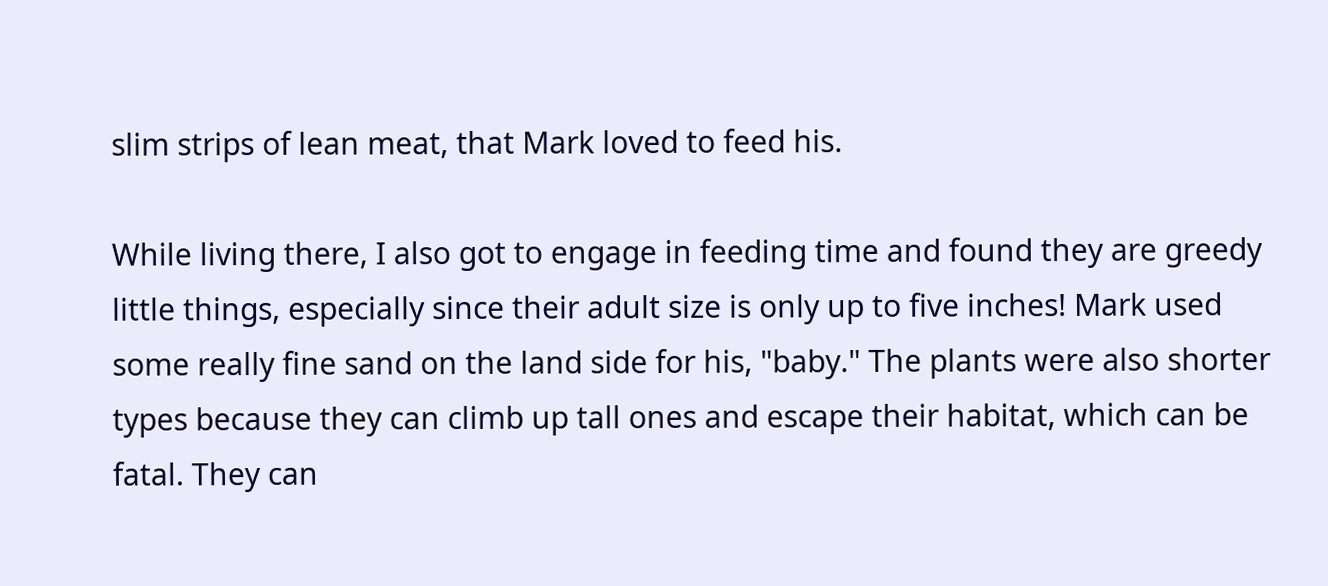slim strips of lean meat, that Mark loved to feed his.

While living there, I also got to engage in feeding time and found they are greedy little things, especially since their adult size is only up to five inches! Mark used some really fine sand on the land side for his, "baby." The plants were also shorter types because they can climb up tall ones and escape their habitat, which can be fatal. They can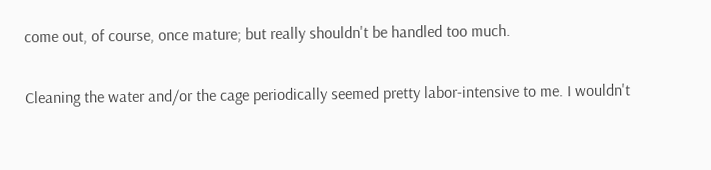come out, of course, once mature; but really shouldn't be handled too much.

Cleaning the water and/or the cage periodically seemed pretty labor-intensive to me. I wouldn't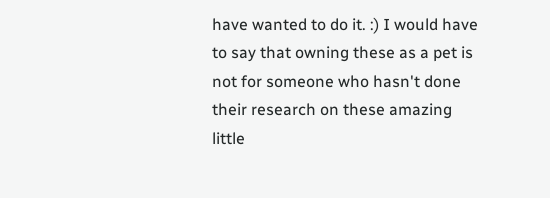have wanted to do it. :) I would have to say that owning these as a pet is not for someone who hasn't done their research on these amazing little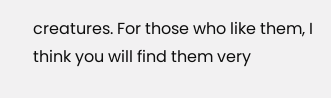creatures. For those who like them, I think you will find them very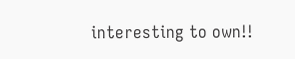interesting to own!!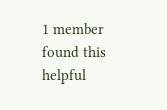1 member found this helpful